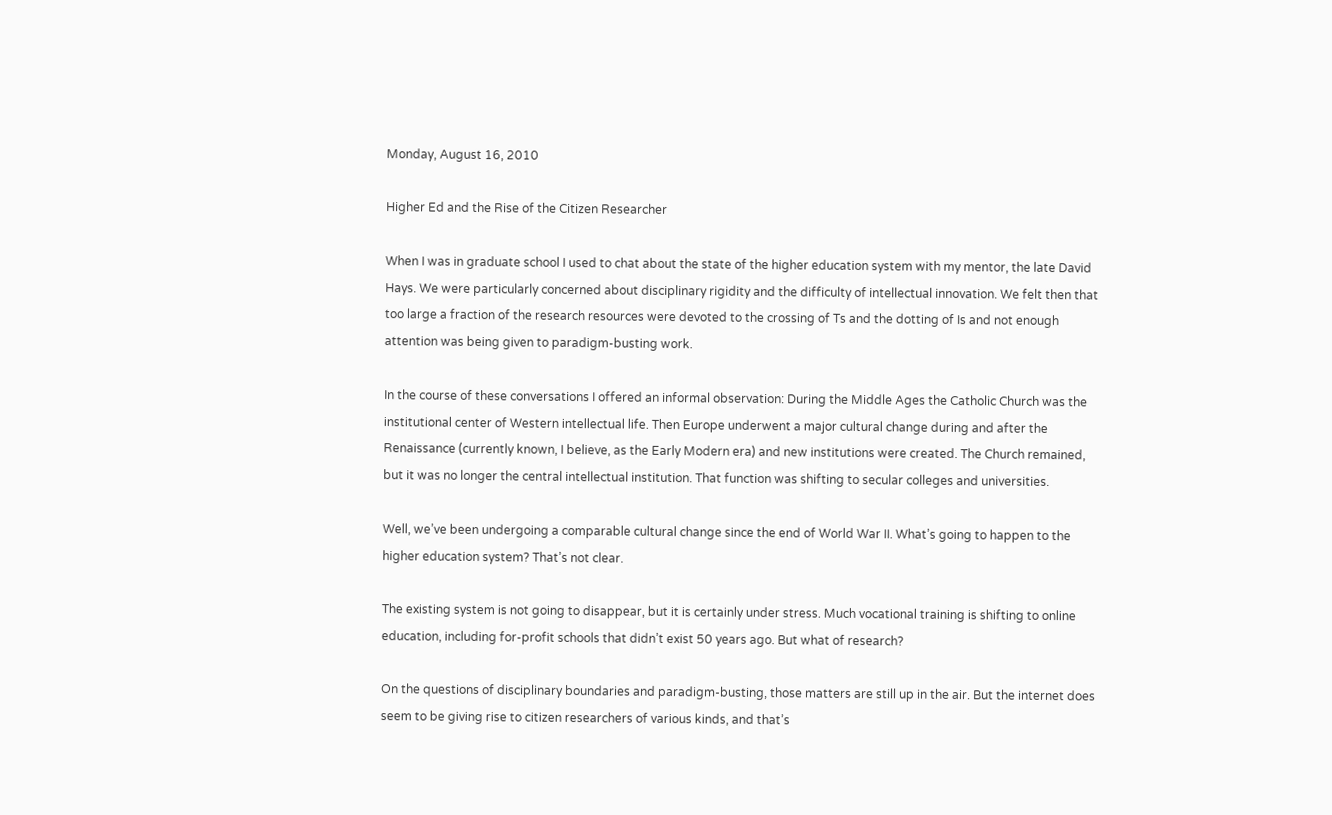Monday, August 16, 2010

Higher Ed and the Rise of the Citizen Researcher

When I was in graduate school I used to chat about the state of the higher education system with my mentor, the late David Hays. We were particularly concerned about disciplinary rigidity and the difficulty of intellectual innovation. We felt then that too large a fraction of the research resources were devoted to the crossing of Ts and the dotting of Is and not enough attention was being given to paradigm-busting work.

In the course of these conversations I offered an informal observation: During the Middle Ages the Catholic Church was the institutional center of Western intellectual life. Then Europe underwent a major cultural change during and after the Renaissance (currently known, I believe, as the Early Modern era) and new institutions were created. The Church remained, but it was no longer the central intellectual institution. That function was shifting to secular colleges and universities.

Well, we’ve been undergoing a comparable cultural change since the end of World War II. What’s going to happen to the higher education system? That’s not clear.

The existing system is not going to disappear, but it is certainly under stress. Much vocational training is shifting to online education, including for-profit schools that didn’t exist 50 years ago. But what of research?

On the questions of disciplinary boundaries and paradigm-busting, those matters are still up in the air. But the internet does seem to be giving rise to citizen researchers of various kinds, and that’s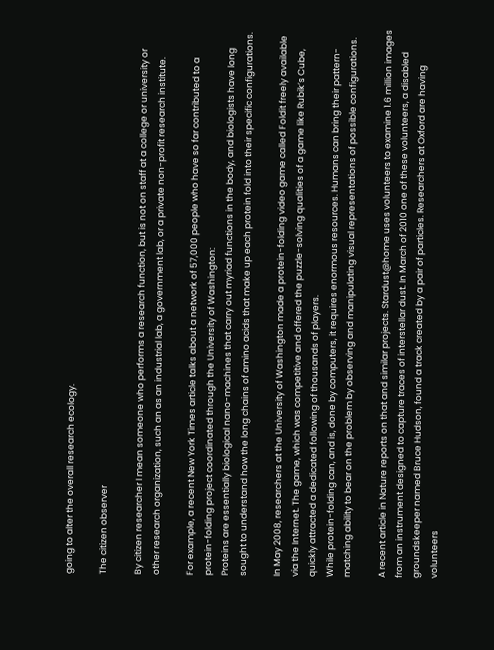going to alter the overall research ecology.

The citizen observer

By citizen researcher I mean someone who performs a research function, but is not on staff at a college or university or other research organization, such an as an industrial lab, a government lab, or a private non-profit research institute.

For example, a recent New York Times article talks about a network of 57,000 people who have so far contributed to a protein-folding project coordinated through the University of Washington:
Proteins are essentially biological nano-machines that carry out myriad functions in the body, and biologists have long sought to understand how the long chains of amino acids that make up each protein fold into their specific configurations.

In May 2008, researchers at the University of Washington made a protein-folding video game called Foldit freely available via the Internet. The game, which was competitive and offered the puzzle-solving qualities of a game like Rubik’s Cube, quickly attracted a dedicated following of thousands of players.
While protein-folding can, and is, done by computers, it requires enormous resources. Humans can bring their pattern-matching ability to bear on the problem by observing and manipulating visual representations of possible configurations.

A recent article in Nature reports on that and similar projects. Stardust@home uses volunteers to examine 1.6 million images from an instrument designed to capture traces of interstellar dust. In March of 2010 one of these volunteers, a disabled groundskeeper named Bruce Hudson, found a track created by a pair of particles. Researchers at Oxford are having volunteers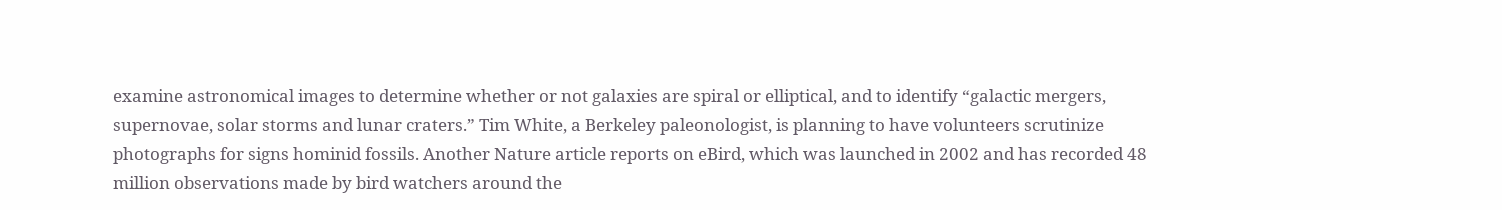examine astronomical images to determine whether or not galaxies are spiral or elliptical, and to identify “galactic mergers, supernovae, solar storms and lunar craters.” Tim White, a Berkeley paleonologist, is planning to have volunteers scrutinize photographs for signs hominid fossils. Another Nature article reports on eBird, which was launched in 2002 and has recorded 48 million observations made by bird watchers around the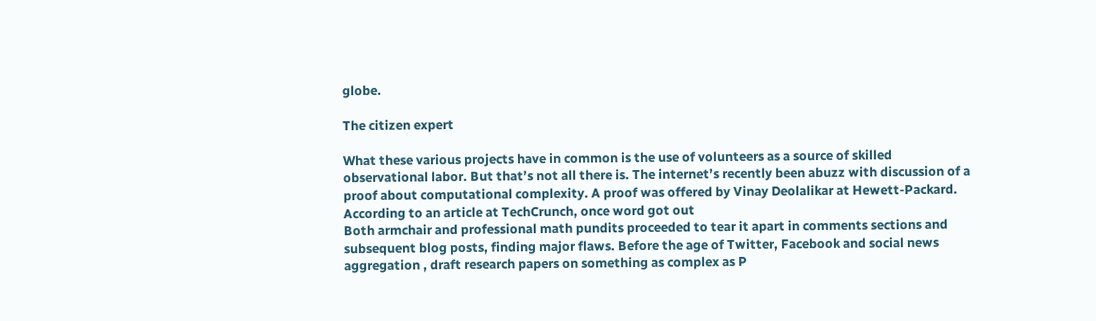globe.

The citizen expert

What these various projects have in common is the use of volunteers as a source of skilled observational labor. But that’s not all there is. The internet’s recently been abuzz with discussion of a proof about computational complexity. A proof was offered by Vinay Deolalikar at Hewett-Packard. According to an article at TechCrunch, once word got out
Both armchair and professional math pundits proceeded to tear it apart in comments sections and subsequent blog posts, finding major flaws. Before the age of Twitter, Facebook and social news aggregation , draft research papers on something as complex as P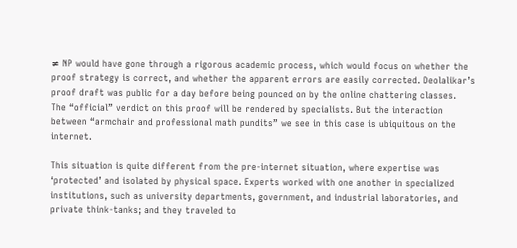≠ NP would have gone through a rigorous academic process, which would focus on whether the proof strategy is correct, and whether the apparent errors are easily corrected. Deolalikar’s proof draft was public for a day before being pounced on by the online chattering classes.
The “official” verdict on this proof will be rendered by specialists. But the interaction between “armchair and professional math pundits” we see in this case is ubiquitous on the internet.

This situation is quite different from the pre-internet situation, where expertise was ‘protected’ and isolated by physical space. Experts worked with one another in specialized institutions, such as university departments, government, and industrial laboratories, and private think-tanks; and they traveled to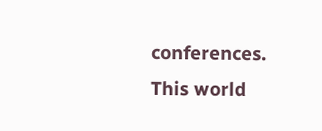conferences. This world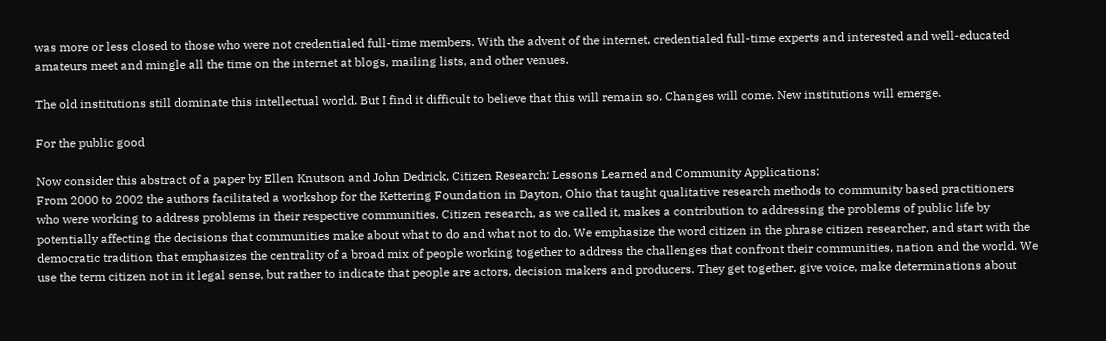was more or less closed to those who were not credentialed full-time members. With the advent of the internet, credentialed full-time experts and interested and well-educated amateurs meet and mingle all the time on the internet at blogs, mailing lists, and other venues.

The old institutions still dominate this intellectual world. But I find it difficult to believe that this will remain so. Changes will come. New institutions will emerge.

For the public good

Now consider this abstract of a paper by Ellen Knutson and John Dedrick, Citizen Research: Lessons Learned and Community Applications:
From 2000 to 2002 the authors facilitated a workshop for the Kettering Foundation in Dayton, Ohio that taught qualitative research methods to community based practitioners who were working to address problems in their respective communities. Citizen research, as we called it, makes a contribution to addressing the problems of public life by potentially affecting the decisions that communities make about what to do and what not to do. We emphasize the word citizen in the phrase citizen researcher, and start with the democratic tradition that emphasizes the centrality of a broad mix of people working together to address the challenges that confront their communities, nation and the world. We use the term citizen not in it legal sense, but rather to indicate that people are actors, decision makers and producers. They get together, give voice, make determinations about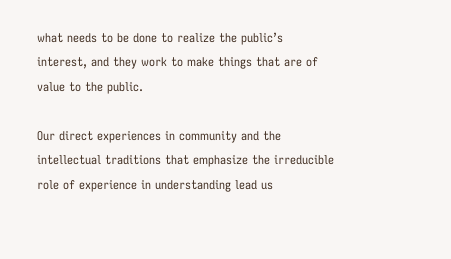what needs to be done to realize the public’s interest, and they work to make things that are of value to the public.

Our direct experiences in community and the intellectual traditions that emphasize the irreducible role of experience in understanding lead us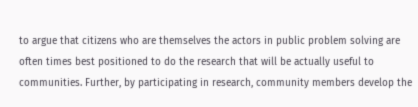to argue that citizens who are themselves the actors in public problem solving are often times best positioned to do the research that will be actually useful to communities. Further, by participating in research, community members develop the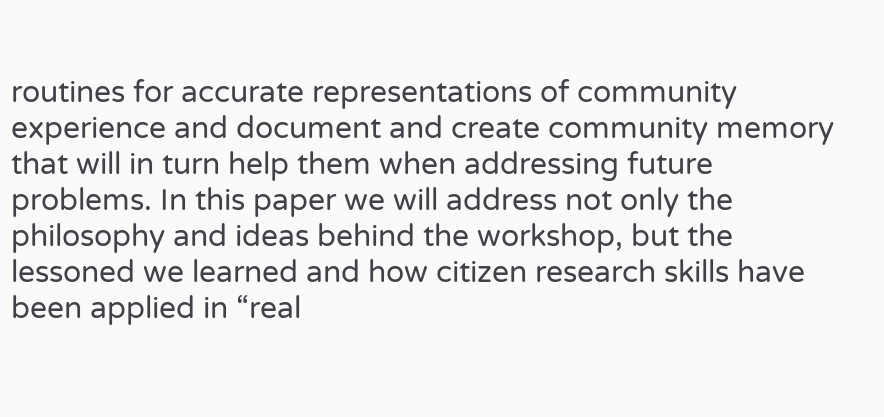routines for accurate representations of community experience and document and create community memory that will in turn help them when addressing future problems. In this paper we will address not only the philosophy and ideas behind the workshop, but the lessoned we learned and how citizen research skills have been applied in “real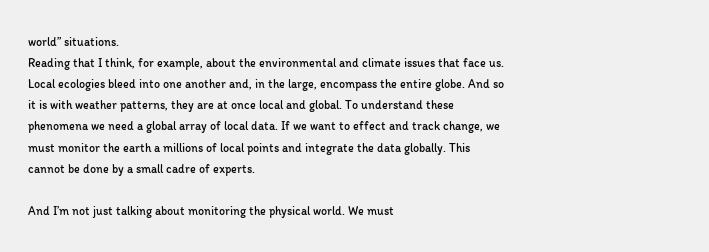world” situations.
Reading that I think, for example, about the environmental and climate issues that face us. Local ecologies bleed into one another and, in the large, encompass the entire globe. And so it is with weather patterns, they are at once local and global. To understand these phenomena we need a global array of local data. If we want to effect and track change, we must monitor the earth a millions of local points and integrate the data globally. This cannot be done by a small cadre of experts.

And I’m not just talking about monitoring the physical world. We must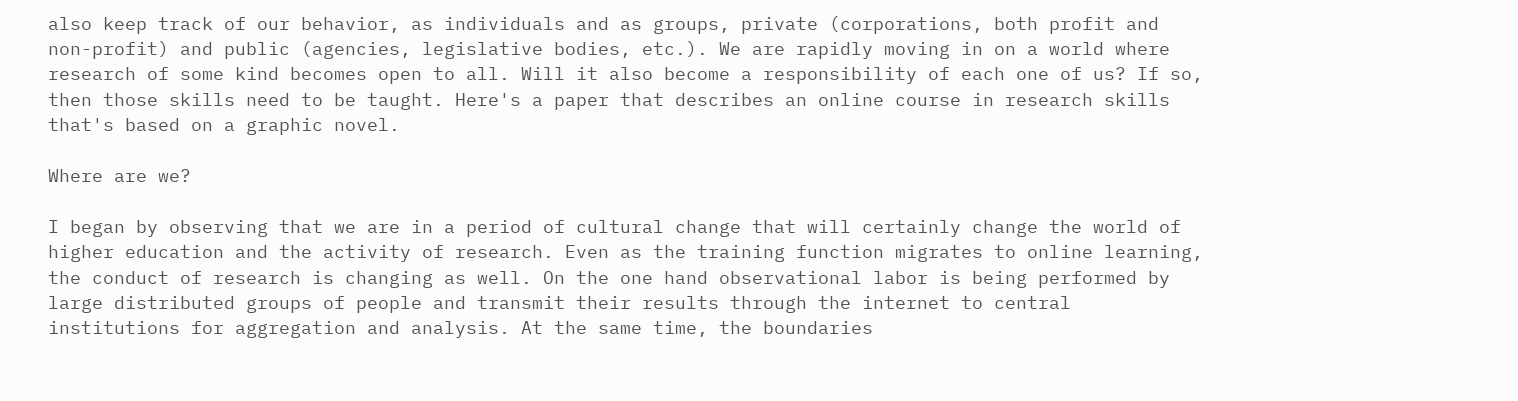also keep track of our behavior, as individuals and as groups, private (corporations, both profit and non-profit) and public (agencies, legislative bodies, etc.). We are rapidly moving in on a world where research of some kind becomes open to all. Will it also become a responsibility of each one of us? If so, then those skills need to be taught. Here's a paper that describes an online course in research skills that's based on a graphic novel.

Where are we?

I began by observing that we are in a period of cultural change that will certainly change the world of higher education and the activity of research. Even as the training function migrates to online learning, the conduct of research is changing as well. On the one hand observational labor is being performed by large distributed groups of people and transmit their results through the internet to central institutions for aggregation and analysis. At the same time, the boundaries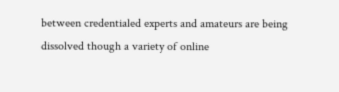between credentialed experts and amateurs are being dissolved though a variety of online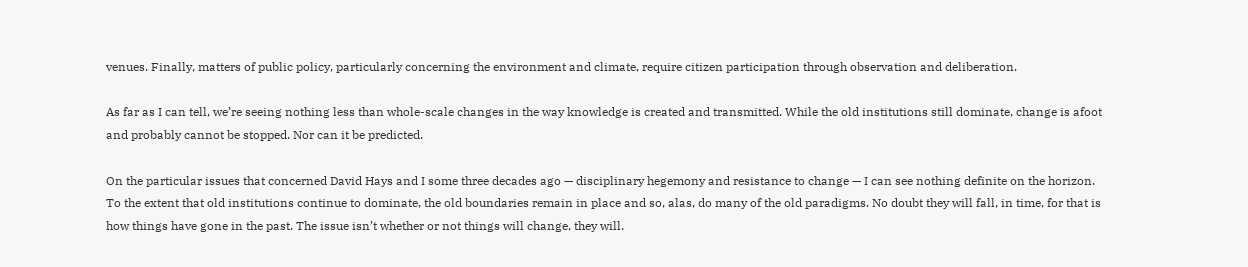venues. Finally, matters of public policy, particularly concerning the environment and climate, require citizen participation through observation and deliberation.

As far as I can tell, we’re seeing nothing less than whole-scale changes in the way knowledge is created and transmitted. While the old institutions still dominate, change is afoot and probably cannot be stopped. Nor can it be predicted.

On the particular issues that concerned David Hays and I some three decades ago — disciplinary hegemony and resistance to change — I can see nothing definite on the horizon. To the extent that old institutions continue to dominate, the old boundaries remain in place and so, alas, do many of the old paradigms. No doubt they will fall, in time, for that is how things have gone in the past. The issue isn’t whether or not things will change, they will.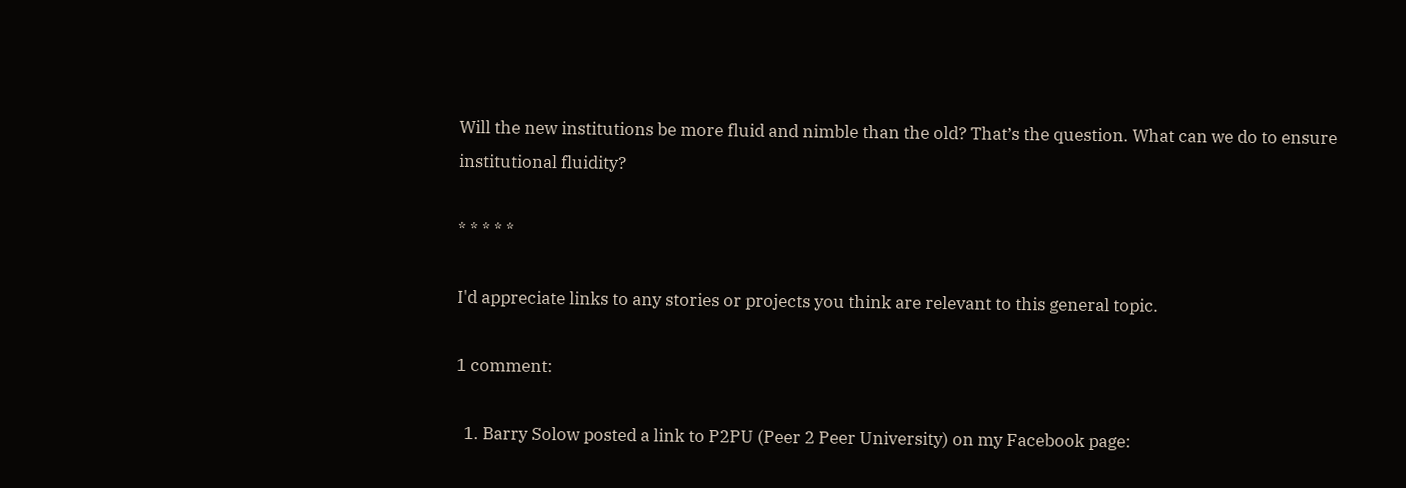Will the new institutions be more fluid and nimble than the old? That’s the question. What can we do to ensure institutional fluidity?

* * * * *

I'd appreciate links to any stories or projects you think are relevant to this general topic.

1 comment:

  1. Barry Solow posted a link to P2PU (Peer 2 Peer University) on my Facebook page: